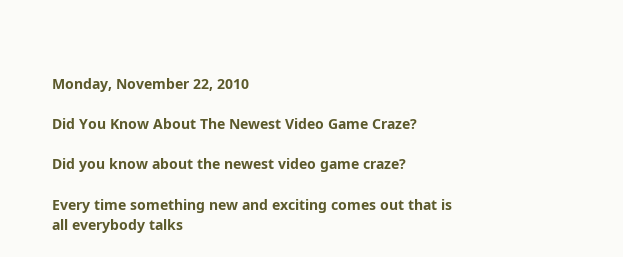Monday, November 22, 2010

Did You Know About The Newest Video Game Craze?

Did you know about the newest video game craze?

Every time something new and exciting comes out that is all everybody talks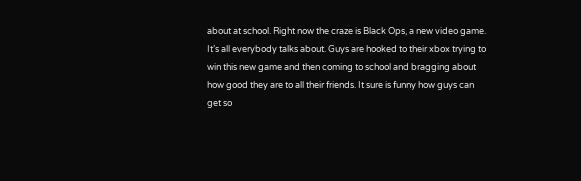about at school. Right now the craze is Black Ops, a new video game. It’s all everybody talks about. Guys are hooked to their xbox trying to win this new game and then coming to school and bragging about how good they are to all their friends. It sure is funny how guys can get so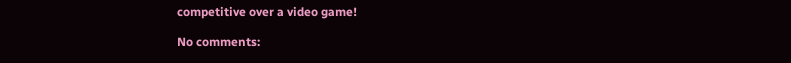competitive over a video game!

No comments: